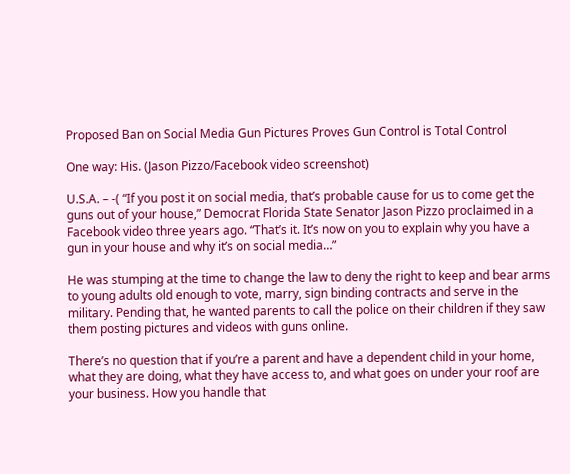Proposed Ban on Social Media Gun Pictures Proves Gun Control is Total Control

One way: His. (Jason Pizzo/Facebook video screenshot)

U.S.A. – -( “If you post it on social media, that’s probable cause for us to come get the guns out of your house,” Democrat Florida State Senator Jason Pizzo proclaimed in a Facebook video three years ago. “That’s it. It’s now on you to explain why you have a gun in your house and why it’s on social media…”

He was stumping at the time to change the law to deny the right to keep and bear arms to young adults old enough to vote, marry, sign binding contracts and serve in the military. Pending that, he wanted parents to call the police on their children if they saw them posting pictures and videos with guns online.

There’s no question that if you’re a parent and have a dependent child in your home, what they are doing, what they have access to, and what goes on under your roof are your business. How you handle that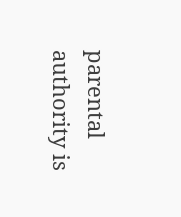parental authority is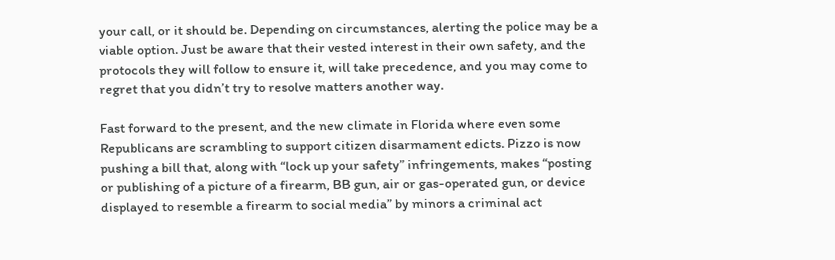your call, or it should be. Depending on circumstances, alerting the police may be a viable option. Just be aware that their vested interest in their own safety, and the protocols they will follow to ensure it, will take precedence, and you may come to regret that you didn’t try to resolve matters another way.

Fast forward to the present, and the new climate in Florida where even some Republicans are scrambling to support citizen disarmament edicts. Pizzo is now pushing a bill that, along with “lock up your safety” infringements, makes “posting or publishing of a picture of a firearm, BB gun, air or gas-operated gun, or device displayed to resemble a firearm to social media” by minors a criminal act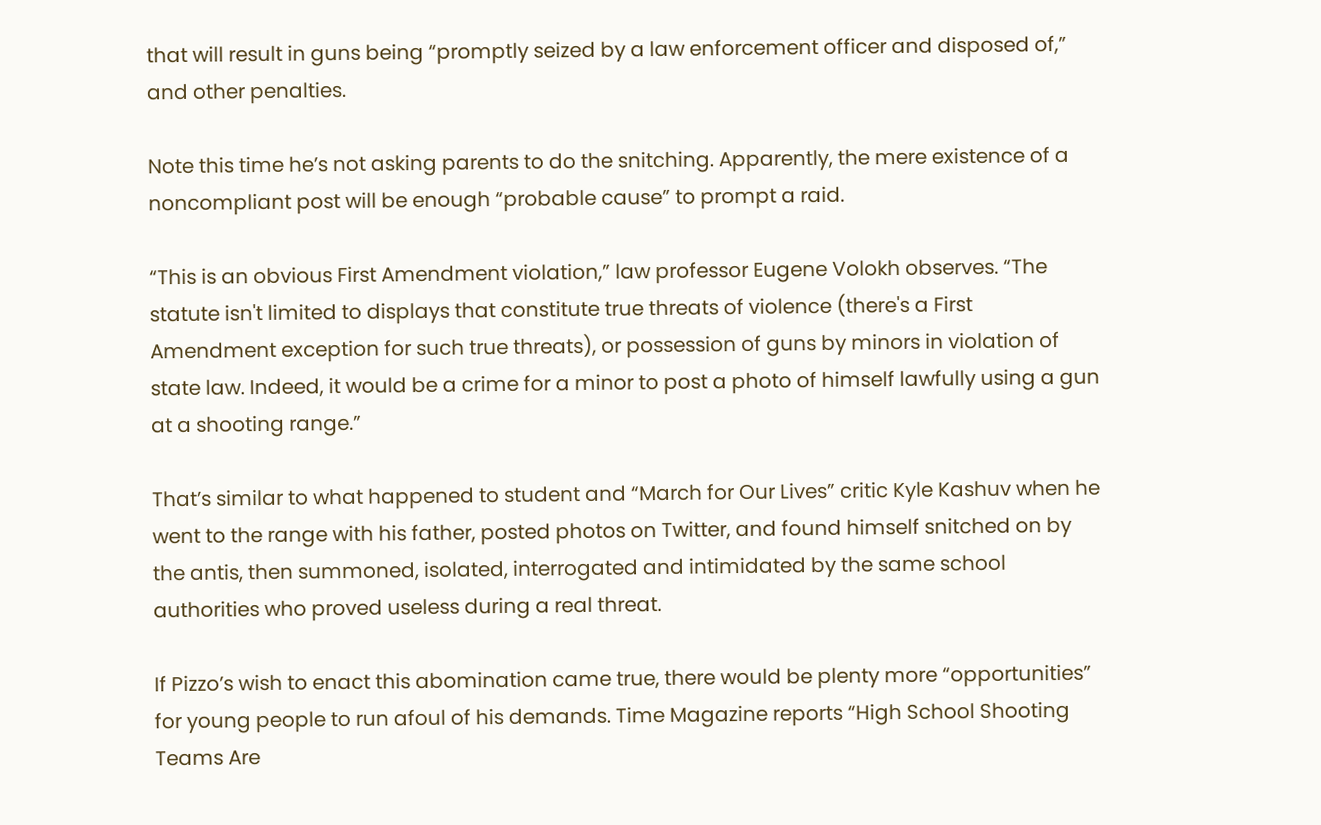that will result in guns being “promptly seized by a law enforcement officer and disposed of,” and other penalties.

Note this time he’s not asking parents to do the snitching. Apparently, the mere existence of a noncompliant post will be enough “probable cause” to prompt a raid.

“This is an obvious First Amendment violation,” law professor Eugene Volokh observes. “The statute isn't limited to displays that constitute true threats of violence (there's a First Amendment exception for such true threats), or possession of guns by minors in violation of state law. Indeed, it would be a crime for a minor to post a photo of himself lawfully using a gun at a shooting range.”

That’s similar to what happened to student and “March for Our Lives” critic Kyle Kashuv when he went to the range with his father, posted photos on Twitter, and found himself snitched on by the antis, then summoned, isolated, interrogated and intimidated by the same school authorities who proved useless during a real threat.

If Pizzo’s wish to enact this abomination came true, there would be plenty more “opportunities” for young people to run afoul of his demands. Time Magazine reports “High School Shooting Teams Are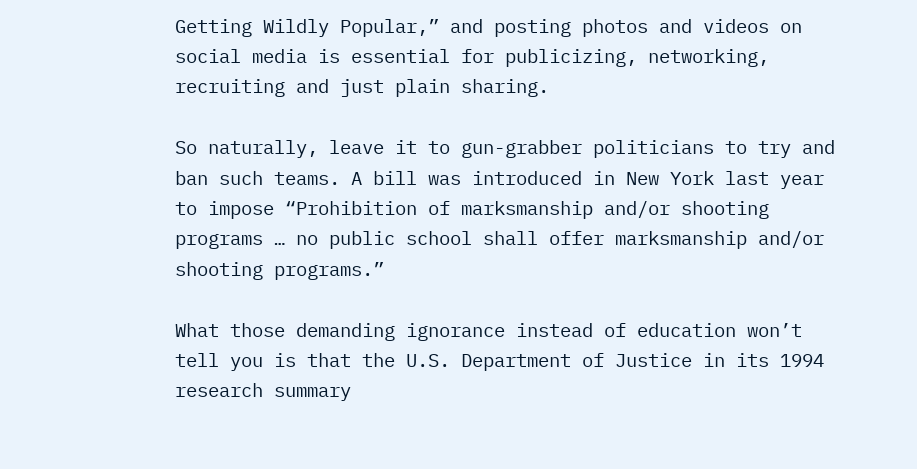Getting Wildly Popular,” and posting photos and videos on social media is essential for publicizing, networking, recruiting and just plain sharing.

So naturally, leave it to gun-grabber politicians to try and ban such teams. A bill was introduced in New York last year to impose “Prohibition of marksmanship and/or shooting programs … no public school shall offer marksmanship and/or shooting programs.”

What those demanding ignorance instead of education won’t tell you is that the U.S. Department of Justice in its 1994 research summary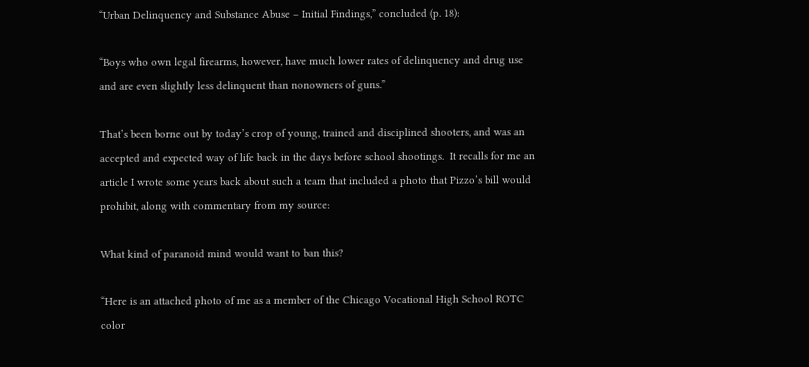“Urban Delinquency and Substance Abuse – Initial Findings,” concluded (p. 18):

“Boys who own legal firearms, however, have much lower rates of delinquency and drug use and are even slightly less delinquent than nonowners of guns.”

That’s been borne out by today’s crop of young, trained and disciplined shooters, and was an accepted and expected way of life back in the days before school shootings.  It recalls for me an article I wrote some years back about such a team that included a photo that Pizzo’s bill would prohibit, along with commentary from my source:

What kind of paranoid mind would want to ban this?

“Here is an attached photo of me as a member of the Chicago Vocational High School ROTC color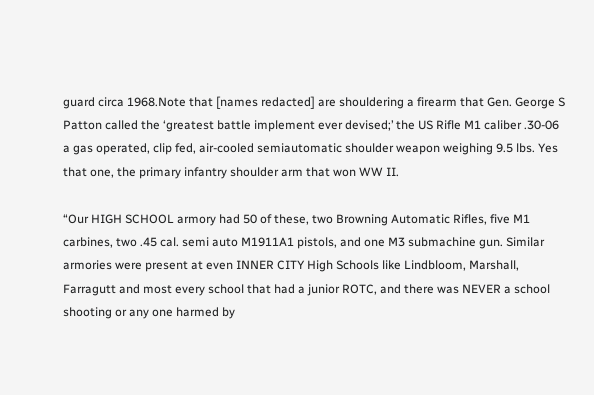guard circa 1968.Note that [names redacted] are shouldering a firearm that Gen. George S Patton called the ‘greatest battle implement ever devised;’ the US Rifle M1 caliber .30-06 a gas operated, clip fed, air-cooled semiautomatic shoulder weapon weighing 9.5 lbs. Yes that one, the primary infantry shoulder arm that won WW II.

“Our HIGH SCHOOL armory had 50 of these, two Browning Automatic Rifles, five M1 carbines, two .45 cal. semi auto M1911A1 pistols, and one M3 submachine gun. Similar armories were present at even INNER CITY High Schools like Lindbloom, Marshall, Farragutt and most every school that had a junior ROTC, and there was NEVER a school shooting or any one harmed by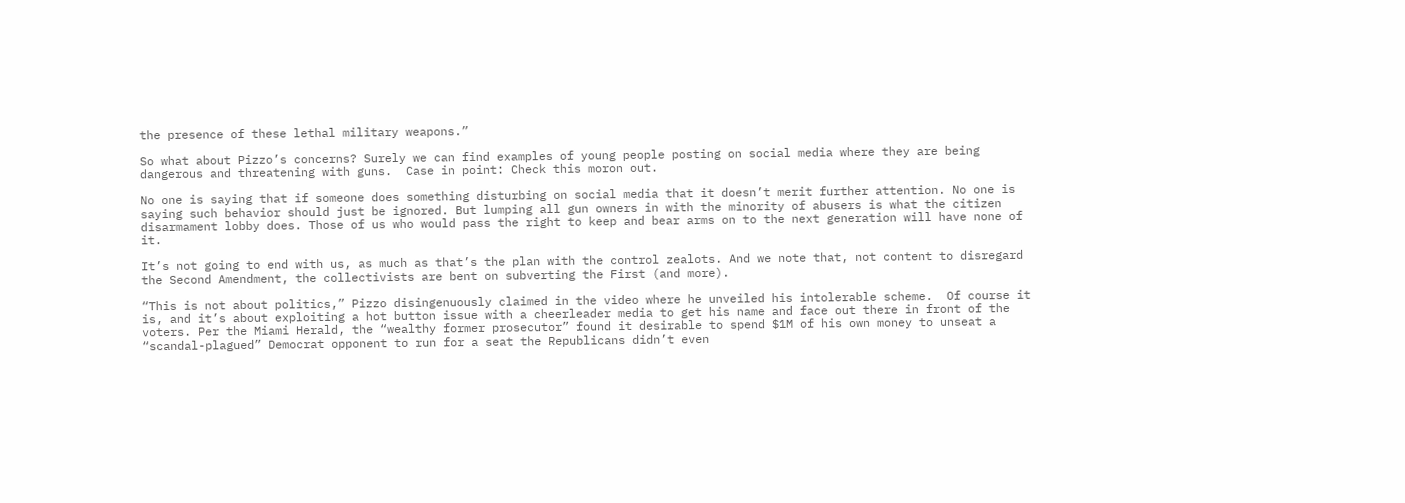the presence of these lethal military weapons.”

So what about Pizzo’s concerns? Surely we can find examples of young people posting on social media where they are being dangerous and threatening with guns.  Case in point: Check this moron out.

No one is saying that if someone does something disturbing on social media that it doesn’t merit further attention. No one is saying such behavior should just be ignored. But lumping all gun owners in with the minority of abusers is what the citizen disarmament lobby does. Those of us who would pass the right to keep and bear arms on to the next generation will have none of it.

It’s not going to end with us, as much as that’s the plan with the control zealots. And we note that, not content to disregard the Second Amendment, the collectivists are bent on subverting the First (and more).

“This is not about politics,” Pizzo disingenuously claimed in the video where he unveiled his intolerable scheme.  Of course it is, and it’s about exploiting a hot button issue with a cheerleader media to get his name and face out there in front of the voters. Per the Miami Herald, the “wealthy former prosecutor” found it desirable to spend $1M of his own money to unseat a “scandal-plagued” Democrat opponent to run for a seat the Republicans didn’t even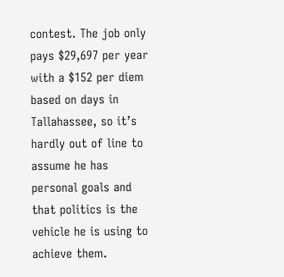contest. The job only pays $29,697 per year with a $152 per diem based on days in Tallahassee, so it’s hardly out of line to assume he has personal goals and that politics is the vehicle he is using to achieve them.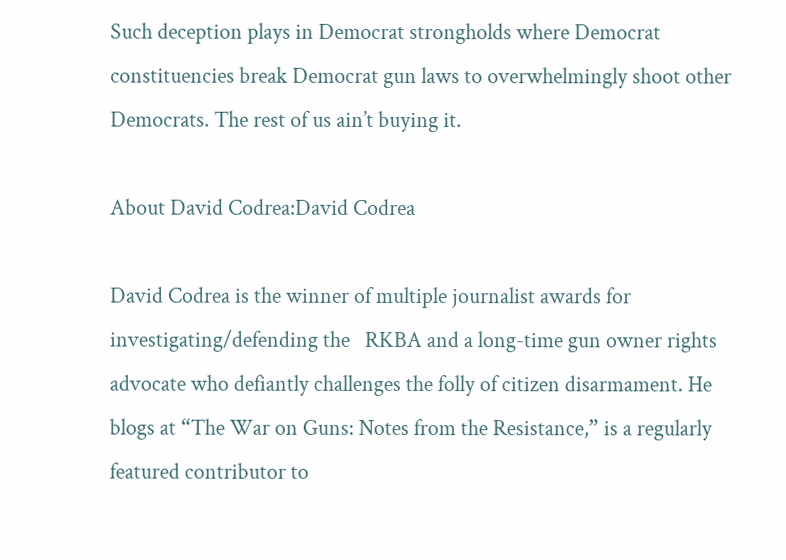Such deception plays in Democrat strongholds where Democrat constituencies break Democrat gun laws to overwhelmingly shoot other Democrats. The rest of us ain’t buying it.

About David Codrea:David Codrea

David Codrea is the winner of multiple journalist awards for investigating/defending the   RKBA and a long-time gun owner rights advocate who defiantly challenges the folly of citizen disarmament. He blogs at “The War on Guns: Notes from the Resistance,” is a regularly featured contributor to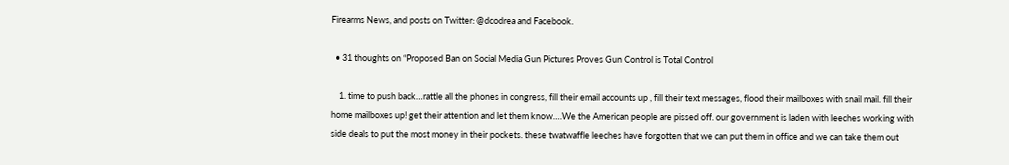Firearms News, and posts on Twitter: @dcodrea and Facebook.

  • 31 thoughts on “Proposed Ban on Social Media Gun Pictures Proves Gun Control is Total Control

    1. time to push back…rattle all the phones in congress, fill their email accounts up , fill their text messages, flood their mailboxes with snail mail. fill their home mailboxes up! get their attention and let them know….We the American people are pissed off. our government is laden with leeches working with side deals to put the most money in their pockets. these twatwaffle leeches have forgotten that we can put them in office and we can take them out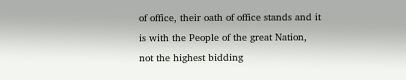of office, their oath of office stands and it is with the People of the great Nation, not the highest bidding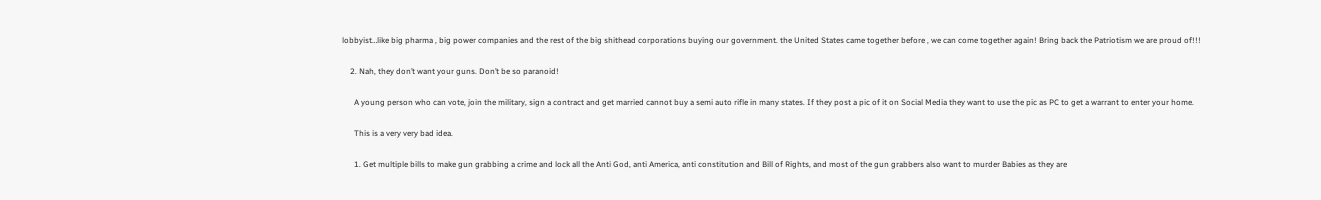lobbyist…like big pharma , big power companies and the rest of the big shithead corporations buying our government. the United States came together before , we can come together again! Bring back the Patriotism we are proud of!!!

    2. Nah, they don’t want your guns. Don’t be so paranoid!

      A young person who can vote, join the military, sign a contract and get married cannot buy a semi auto rifle in many states. If they post a pic of it on Social Media they want to use the pic as PC to get a warrant to enter your home.

      This is a very very bad idea.

      1. Get multiple bills to make gun grabbing a crime and lock all the Anti God, anti America, anti constitution and Bill of Rights, and most of the gun grabbers also want to murder Babies as they are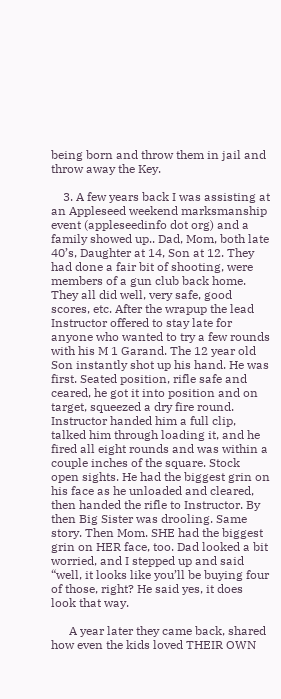being born and throw them in jail and throw away the Key.

    3. A few years back I was assisting at an Appleseed weekend marksmanship event (appleseedinfo dot org) and a family showed up.. Dad, Mom, both late 40’s, Daughter at 14, Son at 12. They had done a fair bit of shooting, were members of a gun club back home. They all did well, very safe, good scores, etc. After the wrapup the lead Instructor offered to stay late for anyone who wanted to try a few rounds with his M 1 Garand. The 12 year old Son instantly shot up his hand. He was first. Seated position, rifle safe and ceared, he got it into position and on target, squeezed a dry fire round. Instructor handed him a full clip, talked him through loading it, and he fired all eight rounds and was within a couple inches of the square. Stock open sights. He had the biggest grin on his face as he unloaded and cleared, then handed the rifle to Instructor. By then Big Sister was drooling. Same story. Then Mom. SHE had the biggest grin on HER face, too. Dad looked a bit worried, and I stepped up and said “well, it looks like you’ll be buying four of those, right? He said yes, it does look that way.

      A year later they came back, shared how even the kids loved THEIR OWN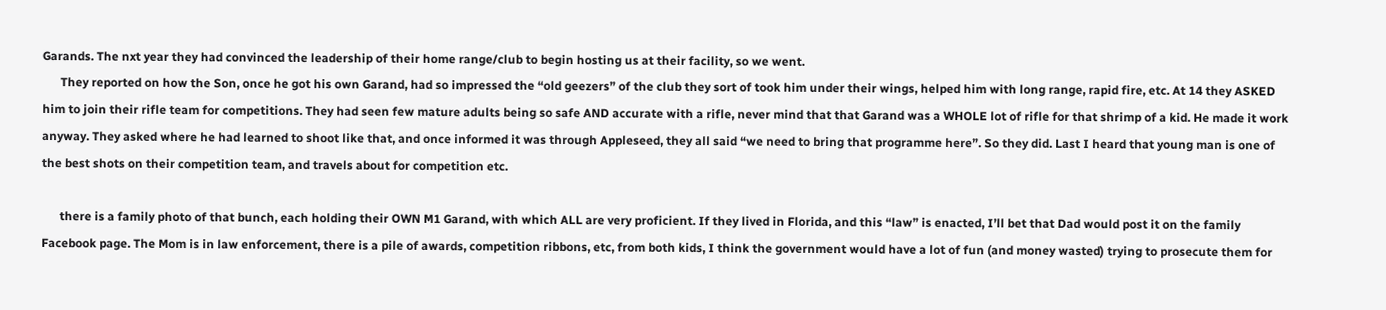Garands. The nxt year they had convinced the leadership of their home range/club to begin hosting us at their facility, so we went.
      They reported on how the Son, once he got his own Garand, had so impressed the “old geezers” of the club they sort of took him under their wings, helped him with long range, rapid fire, etc. At 14 they ASKED him to join their rifle team for competitions. They had seen few mature adults being so safe AND accurate with a rifle, never mind that that Garand was a WHOLE lot of rifle for that shrimp of a kid. He made it work anyway. They asked where he had learned to shoot like that, and once informed it was through Appleseed, they all said “we need to bring that programme here”. So they did. Last I heard that young man is one of the best shots on their competition team, and travels about for competition etc.

      there is a family photo of that bunch, each holding their OWN M1 Garand, with which ALL are very proficient. If they lived in Florida, and this “law” is enacted, I’ll bet that Dad would post it on the family Facebook page. The Mom is in law enforcement, there is a pile of awards, competition ribbons, etc, from both kids, I think the government would have a lot of fun (and money wasted) trying to prosecute them for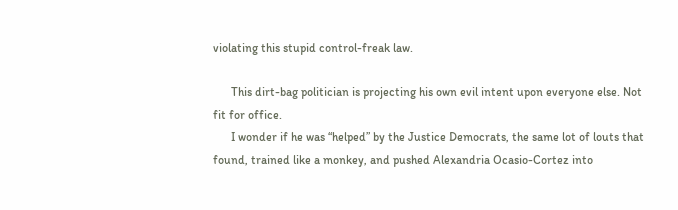violating this stupid control-freak law.

      This dirt-bag politician is projecting his own evil intent upon everyone else. Not fit for office.
      I wonder if he was “helped” by the Justice Democrats, the same lot of louts that found, trained like a monkey, and pushed Alexandria Ocasio-Cortez into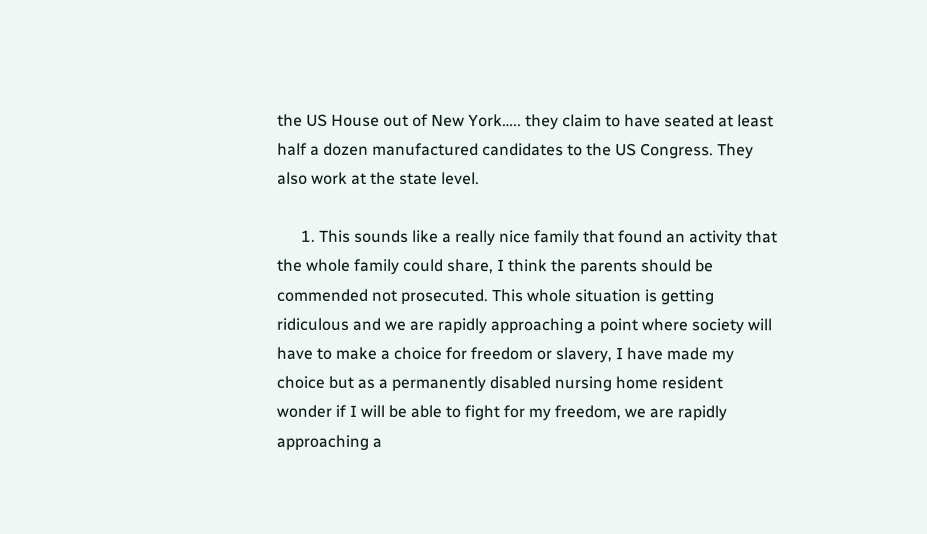the US House out of New York….. they claim to have seated at least half a dozen manufactured candidates to the US Congress. They also work at the state level.

      1. This sounds like a really nice family that found an activity that the whole family could share, I think the parents should be commended not prosecuted. This whole situation is getting ridiculous and we are rapidly approaching a point where society will have to make a choice for freedom or slavery, I have made my choice but as a permanently disabled nursing home resident wonder if I will be able to fight for my freedom, we are rapidly approaching a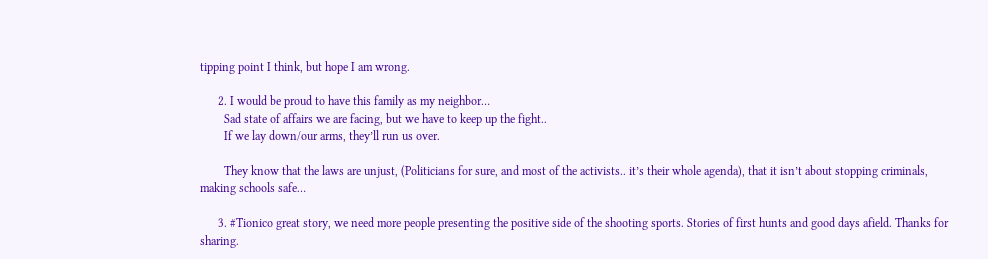tipping point I think, but hope I am wrong.

      2. I would be proud to have this family as my neighbor…
        Sad state of affairs we are facing, but we have to keep up the fight..
        If we lay down/our arms, they’ll run us over.

        They know that the laws are unjust, (Politicians for sure, and most of the activists.. it’s their whole agenda), that it isn’t about stopping criminals, making schools safe…

      3. #Tionico great story, we need more people presenting the positive side of the shooting sports. Stories of first hunts and good days afield. Thanks for sharing.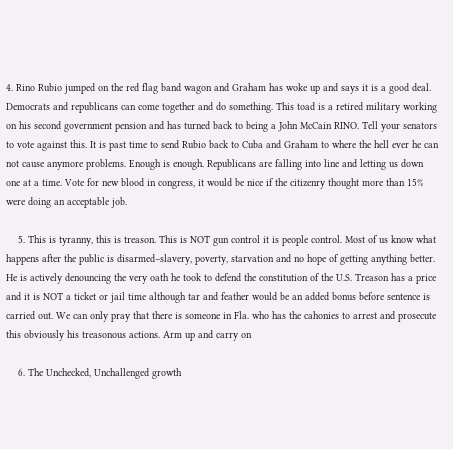4. Rino Rubio jumped on the red flag band wagon and Graham has woke up and says it is a good deal. Democrats and republicans can come together and do something. This toad is a retired military working on his second government pension and has turned back to being a John McCain RINO. Tell your senators to vote against this. It is past time to send Rubio back to Cuba and Graham to where the hell ever he can not cause anymore problems. Enough is enough. Republicans are falling into line and letting us down one at a time. Vote for new blood in congress, it would be nice if the citizenry thought more than 15% were doing an acceptable job.

    5. This is tyranny, this is treason. This is NOT gun control it is people control. Most of us know what happens after the public is disarmed–slavery, poverty, starvation and no hope of getting anything better. He is actively denouncing the very oath he took to defend the constitution of the U.S. Treason has a price and it is NOT a ticket or jail time although tar and feather would be an added bonus before sentence is carried out. We can only pray that there is someone in Fla. who has the cahonies to arrest and prosecute this obviously his treasonous actions. Arm up and carry on

    6. The Unchecked, Unchallenged growth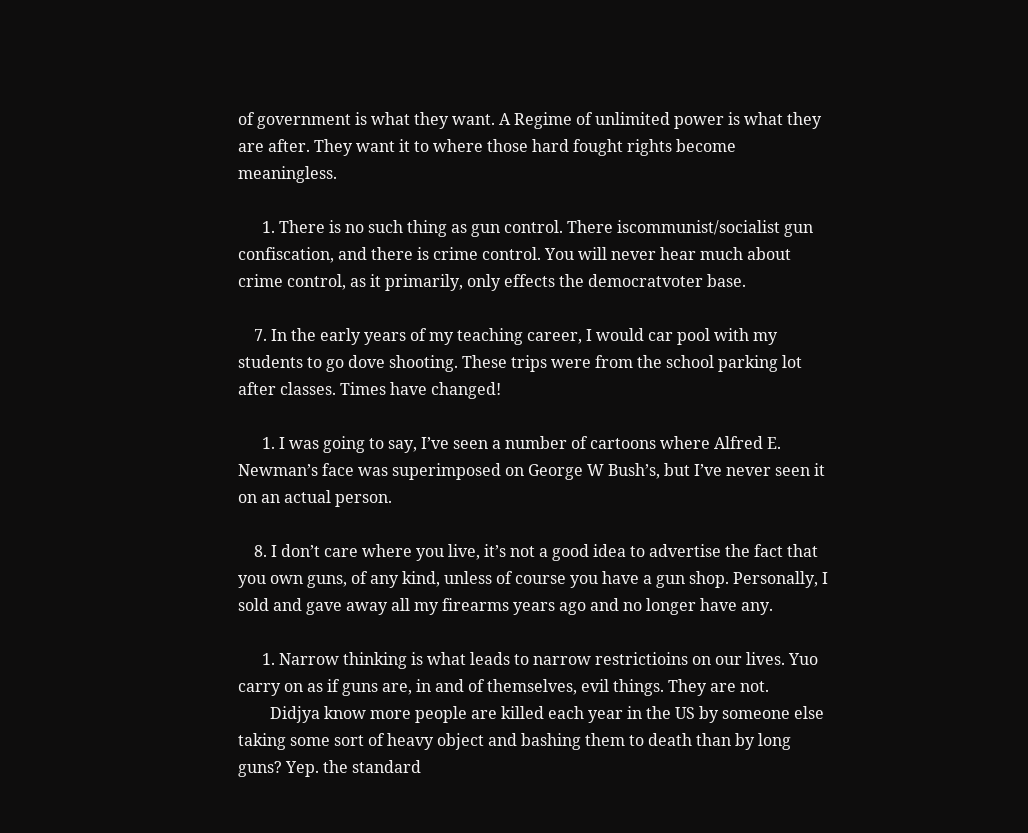of government is what they want. A Regime of unlimited power is what they are after. They want it to where those hard fought rights become meaningless.

      1. There is no such thing as gun control. There iscommunist/socialist gun confiscation, and there is crime control. You will never hear much about crime control, as it primarily, only effects the democratvoter base.

    7. In the early years of my teaching career, I would car pool with my students to go dove shooting. These trips were from the school parking lot after classes. Times have changed!

      1. I was going to say, I’ve seen a number of cartoons where Alfred E. Newman’s face was superimposed on George W Bush’s, but I’ve never seen it on an actual person.

    8. I don’t care where you live, it’s not a good idea to advertise the fact that you own guns, of any kind, unless of course you have a gun shop. Personally, I sold and gave away all my firearms years ago and no longer have any.

      1. Narrow thinking is what leads to narrow restrictioins on our lives. Yuo carry on as if guns are, in and of themselves, evil things. They are not.
        Didjya know more people are killed each year in the US by someone else taking some sort of heavy object and bashing them to death than by long guns? Yep. the standard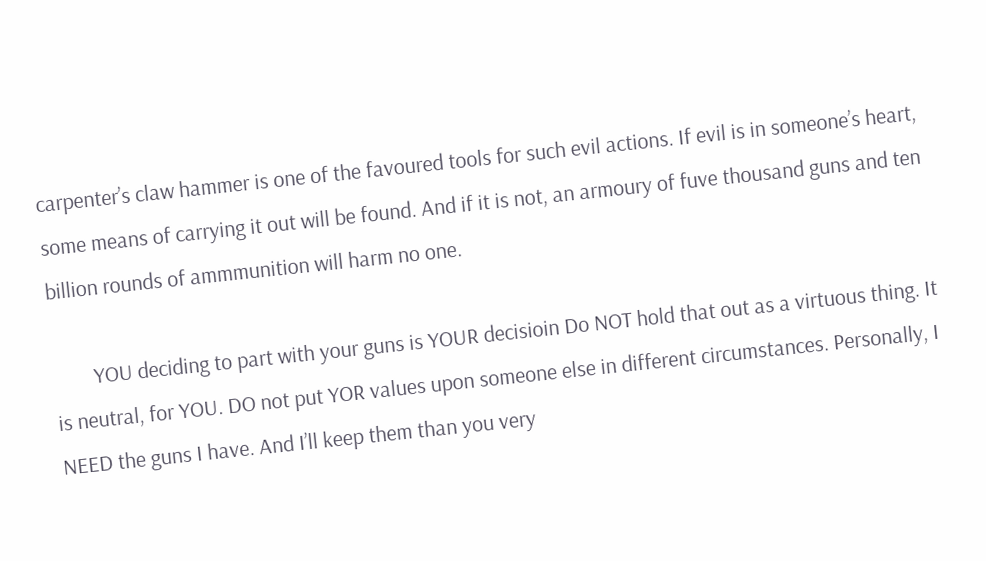carpenter’s claw hammer is one of the favoured tools for such evil actions. If evil is in someone’s heart, some means of carrying it out will be found. And if it is not, an armoury of fuve thousand guns and ten billion rounds of ammmunition will harm no one.

        YOU deciding to part with your guns is YOUR decisioin Do NOT hold that out as a virtuous thing. It is neutral, for YOU. DO not put YOR values upon someone else in different circumstances. Personally, I NEED the guns I have. And I’ll keep them than you very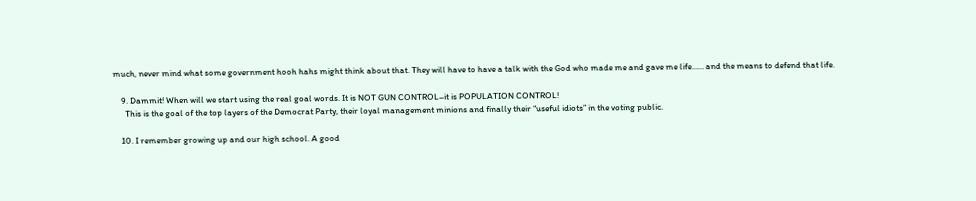much, never mind what some government hooh hahs might think about that. They will have to have a talk with the God who made me and gave me life…… and the means to defend that life.

    9. Dammit! When will we start using the real goal words. It is NOT GUN CONTROL–it is POPULATION CONTROL!
      This is the goal of the top layers of the Democrat Party, their loyal management minions and finally their “useful idiots” in the voting public.

    10. I remember growing up and our high school. A good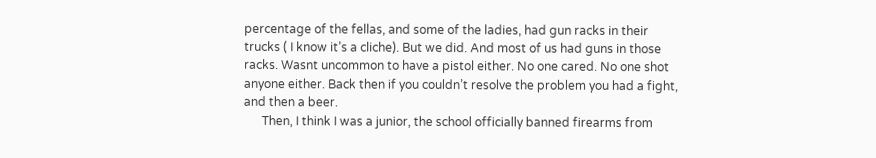percentage of the fellas, and some of the ladies, had gun racks in their trucks ( I know it’s a cliche). But we did. And most of us had guns in those racks. Wasnt uncommon to have a pistol either. No one cared. No one shot anyone either. Back then if you couldn’t resolve the problem you had a fight, and then a beer.
      Then, I think I was a junior, the school officially banned firearms from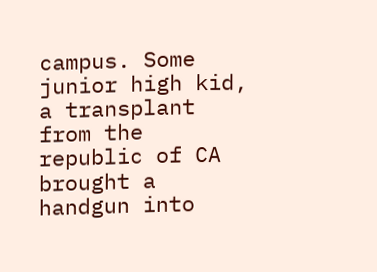campus. Some junior high kid, a transplant from the republic of CA brought a handgun into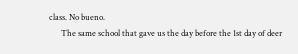class. No bueno.
      The same school that gave us the day before the 1st day of deer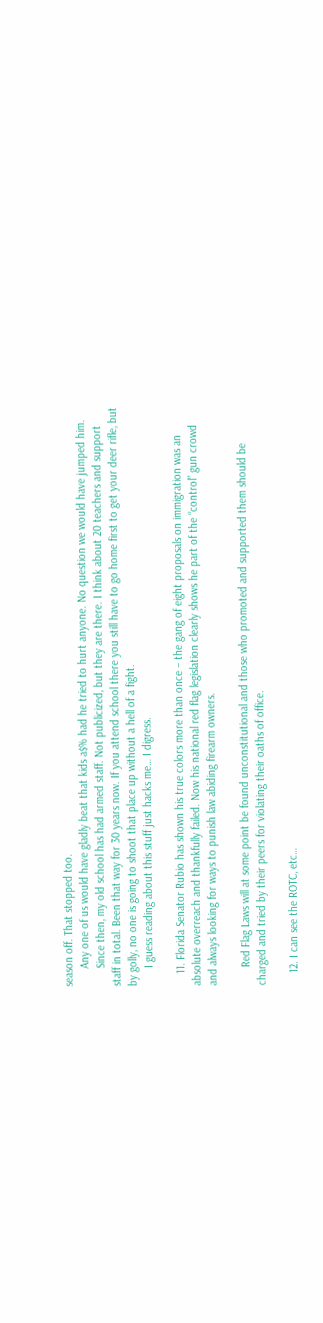season off. That stopped too.
      Any one of us would have gladly beat that kids a$% had he tried to hurt anyone. No question we would have jumped him.
      Since then, my old school has had armed staff. Not publicized, but they are there. I think about 20 teachers and support staff in total. Been that way for 30 years now. If you attend school there you still have to go home first to get your deer rifle, but by golly, no one is going to shoot that place up without a hell of a fight.
      I guess reading about this stuff just hacks me… I digress.

    11. Florida Senator Rubio has shown his true colors more than once – the gang of eight proposals on immigration was an absolute overreach and thankfully failed. Now his national red flag legislation clearly shows he part of the “control” gun crowd and always looking for ways to punish law abiding firearm owners.

      Red Flag Laws will at some point be found unconstitutional and those who promoted and supported them should be charged and tried by their peers for violating their oaths of office.

    12. I can see the ROTC, etc…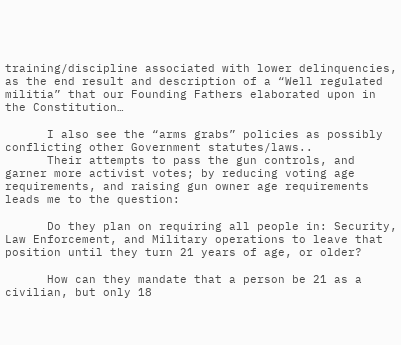training/discipline associated with lower delinquencies, as the end result and description of a “Well regulated militia” that our Founding Fathers elaborated upon in the Constitution…

      I also see the “arms grabs” policies as possibly conflicting other Government statutes/laws..
      Their attempts to pass the gun controls, and garner more activist votes; by reducing voting age requirements, and raising gun owner age requirements leads me to the question:

      Do they plan on requiring all people in: Security, Law Enforcement, and Military operations to leave that position until they turn 21 years of age, or older?

      How can they mandate that a person be 21 as a civilian, but only 18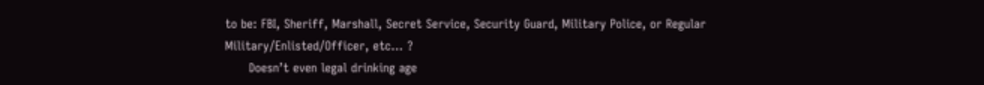to be: FBI, Sheriff, Marshall, Secret Service, Security Guard, Military Police, or Regular Military/Enlisted/Officer, etc… ?
      Doesn’t even legal drinking age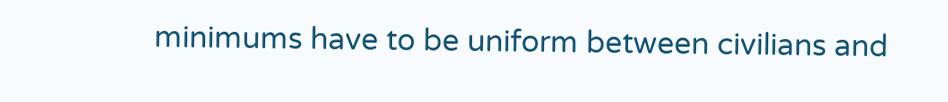minimums have to be uniform between civilians and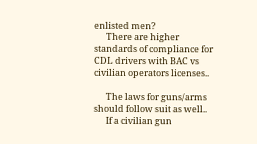enlisted men?
      There are higher standards of compliance for CDL drivers with BAC vs civilian operators licenses..

      The laws for guns/arms should follow suit as well..
      If a civilian gun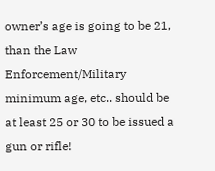owner’s age is going to be 21, than the Law Enforcement/Military minimum age, etc.. should be at least 25 or 30 to be issued a gun or rifle!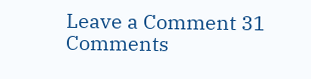Leave a Comment 31 Comments